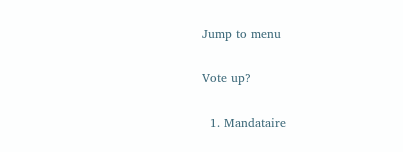Jump to menu

Vote up?

  1. Mandataire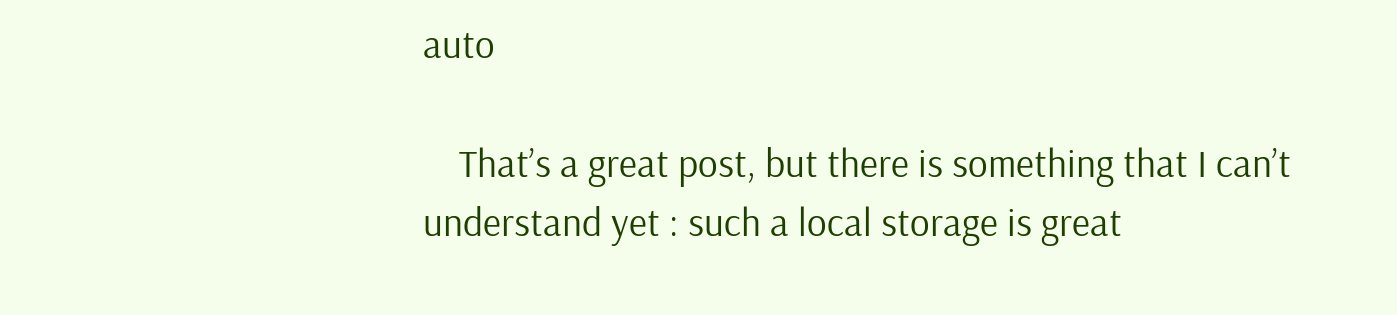auto

    That’s a great post, but there is something that I can’t understand yet : such a local storage is great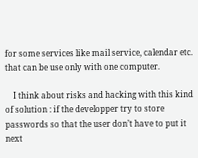for some services like mail service, calendar etc. that can be use only with one computer.

    I think about risks and hacking with this kind of solution : if the developper try to store passwords so that the user don’t have to put it next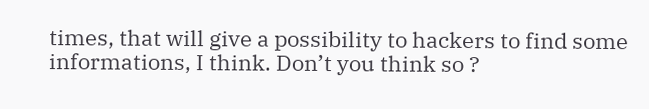times, that will give a possibility to hackers to find some informations, I think. Don’t you think so ?